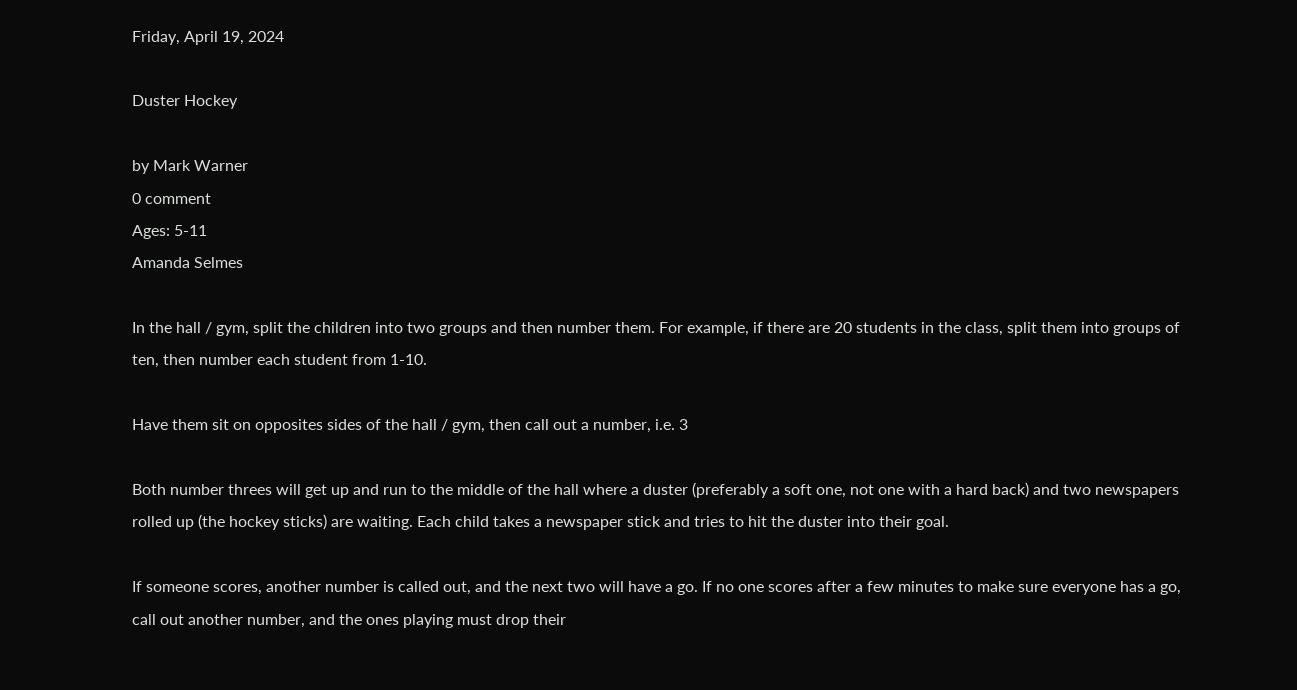Friday, April 19, 2024

Duster Hockey

by Mark Warner
0 comment
Ages: 5-11
Amanda Selmes

In the hall / gym, split the children into two groups and then number them. For example, if there are 20 students in the class, split them into groups of ten, then number each student from 1-10.

Have them sit on opposites sides of the hall / gym, then call out a number, i.e. 3

Both number threes will get up and run to the middle of the hall where a duster (preferably a soft one, not one with a hard back) and two newspapers rolled up (the hockey sticks) are waiting. Each child takes a newspaper stick and tries to hit the duster into their goal.

If someone scores, another number is called out, and the next two will have a go. If no one scores after a few minutes to make sure everyone has a go, call out another number, and the ones playing must drop their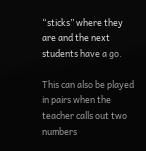“sticks” where they are and the next students have a go.

This can also be played in pairs when the teacher calls out two numbers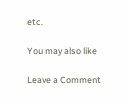etc.

You may also like

Leave a Comment